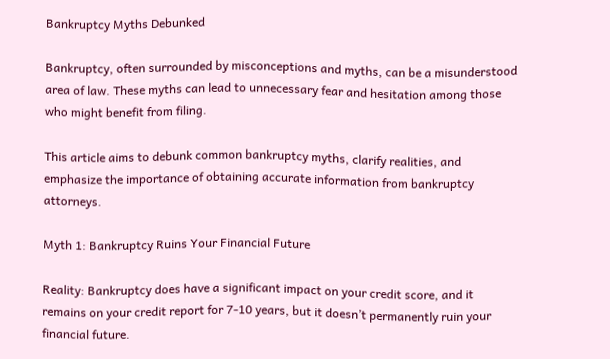Bankruptcy Myths Debunked

Bankruptcy, often surrounded by misconceptions and myths, can be a misunderstood area of law. These myths can lead to unnecessary fear and hesitation among those who might benefit from filing.

This article aims to debunk common bankruptcy myths, clarify realities, and emphasize the importance of obtaining accurate information from bankruptcy attorneys.

Myth 1: Bankruptcy Ruins Your Financial Future

Reality: Bankruptcy does have a significant impact on your credit score, and it remains on your credit report for 7-10 years, but it doesn’t permanently ruin your financial future.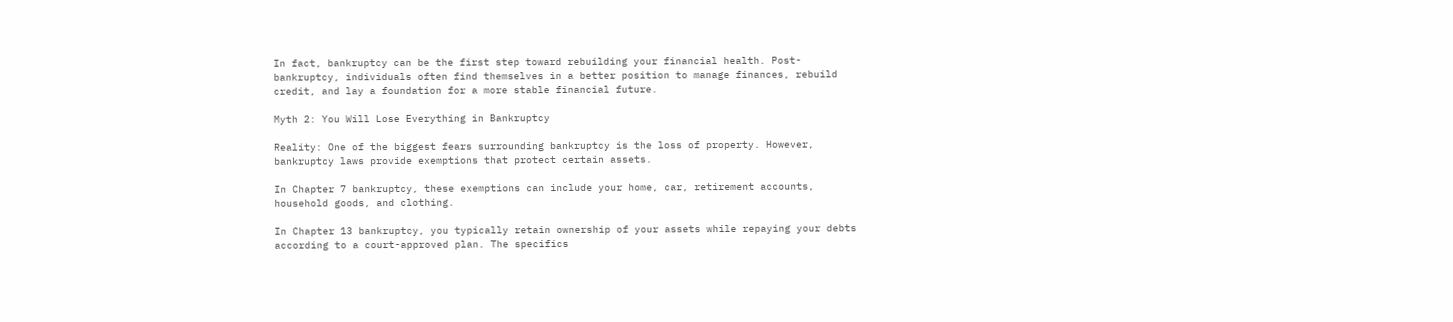In fact, bankruptcy can be the first step toward rebuilding your financial health. Post-bankruptcy, individuals often find themselves in a better position to manage finances, rebuild credit, and lay a foundation for a more stable financial future.

Myth 2: You Will Lose Everything in Bankruptcy

Reality: One of the biggest fears surrounding bankruptcy is the loss of property. However, bankruptcy laws provide exemptions that protect certain assets.

In Chapter 7 bankruptcy, these exemptions can include your home, car, retirement accounts, household goods, and clothing.

In Chapter 13 bankruptcy, you typically retain ownership of your assets while repaying your debts according to a court-approved plan. The specifics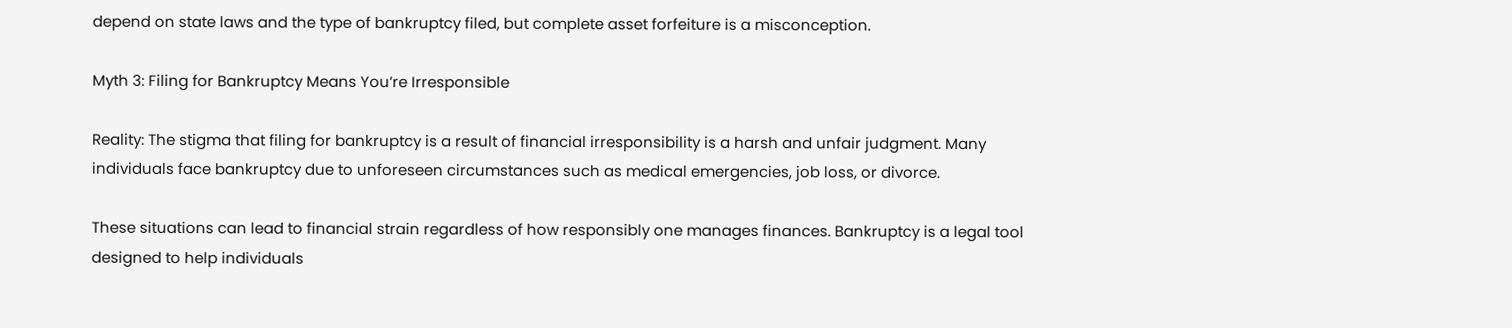depend on state laws and the type of bankruptcy filed, but complete asset forfeiture is a misconception.

Myth 3: Filing for Bankruptcy Means You’re Irresponsible

Reality: The stigma that filing for bankruptcy is a result of financial irresponsibility is a harsh and unfair judgment. Many individuals face bankruptcy due to unforeseen circumstances such as medical emergencies, job loss, or divorce.

These situations can lead to financial strain regardless of how responsibly one manages finances. Bankruptcy is a legal tool designed to help individuals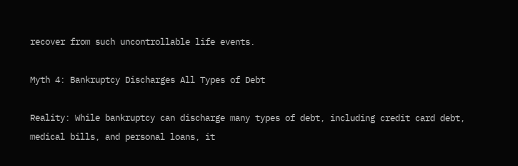recover from such uncontrollable life events.

Myth 4: Bankruptcy Discharges All Types of Debt

Reality: While bankruptcy can discharge many types of debt, including credit card debt, medical bills, and personal loans, it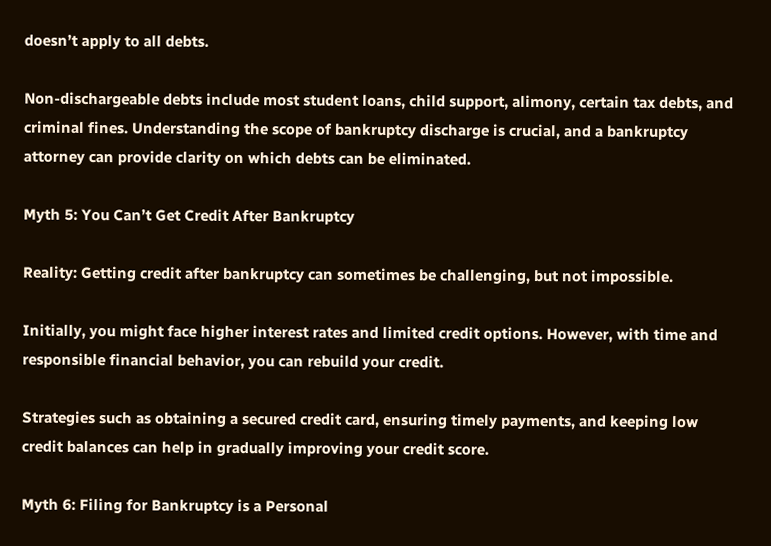doesn’t apply to all debts.

Non-dischargeable debts include most student loans, child support, alimony, certain tax debts, and criminal fines. Understanding the scope of bankruptcy discharge is crucial, and a bankruptcy attorney can provide clarity on which debts can be eliminated.

Myth 5: You Can’t Get Credit After Bankruptcy

Reality: Getting credit after bankruptcy can sometimes be challenging, but not impossible.

Initially, you might face higher interest rates and limited credit options. However, with time and responsible financial behavior, you can rebuild your credit.

Strategies such as obtaining a secured credit card, ensuring timely payments, and keeping low credit balances can help in gradually improving your credit score.

Myth 6: Filing for Bankruptcy is a Personal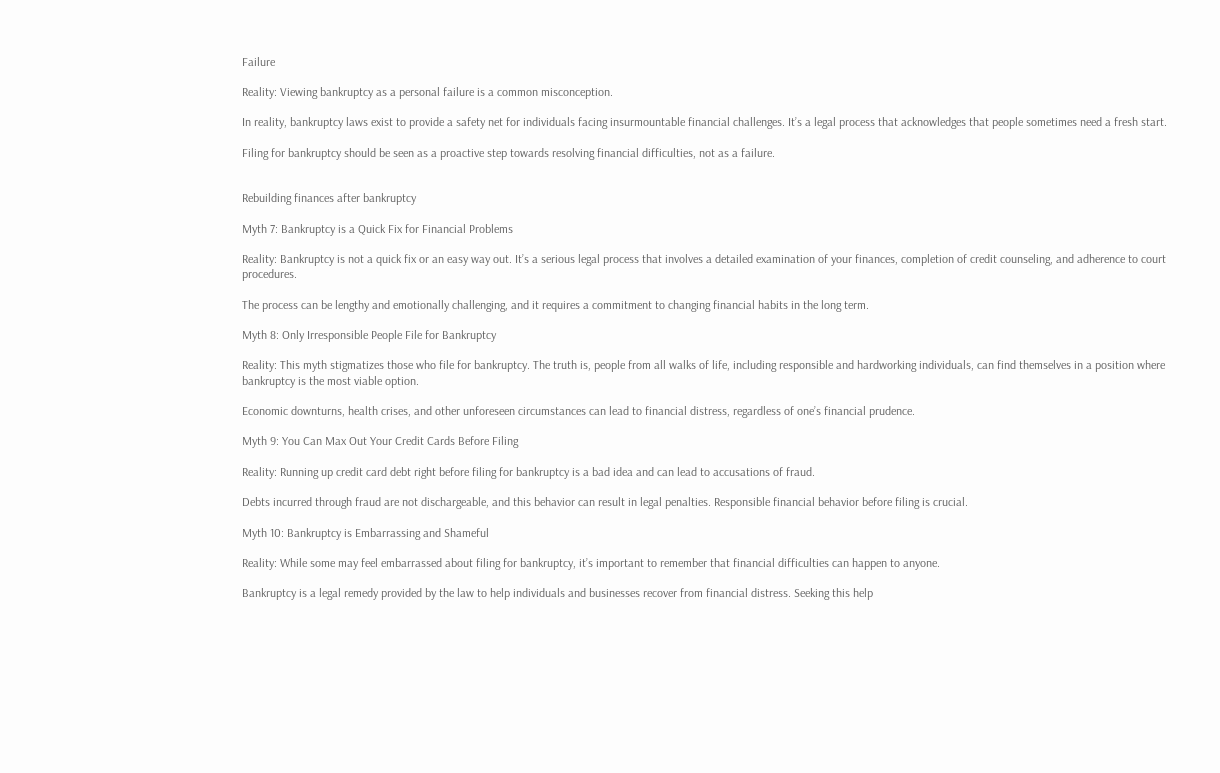Failure

Reality: Viewing bankruptcy as a personal failure is a common misconception.

In reality, bankruptcy laws exist to provide a safety net for individuals facing insurmountable financial challenges. It’s a legal process that acknowledges that people sometimes need a fresh start.

Filing for bankruptcy should be seen as a proactive step towards resolving financial difficulties, not as a failure.


Rebuilding finances after bankruptcy

Myth 7: Bankruptcy is a Quick Fix for Financial Problems

Reality: Bankruptcy is not a quick fix or an easy way out. It’s a serious legal process that involves a detailed examination of your finances, completion of credit counseling, and adherence to court procedures.

The process can be lengthy and emotionally challenging, and it requires a commitment to changing financial habits in the long term.

Myth 8: Only Irresponsible People File for Bankruptcy

Reality: This myth stigmatizes those who file for bankruptcy. The truth is, people from all walks of life, including responsible and hardworking individuals, can find themselves in a position where bankruptcy is the most viable option.

Economic downturns, health crises, and other unforeseen circumstances can lead to financial distress, regardless of one’s financial prudence.

Myth 9: You Can Max Out Your Credit Cards Before Filing

Reality: Running up credit card debt right before filing for bankruptcy is a bad idea and can lead to accusations of fraud.

Debts incurred through fraud are not dischargeable, and this behavior can result in legal penalties. Responsible financial behavior before filing is crucial.

Myth 10: Bankruptcy is Embarrassing and Shameful

Reality: While some may feel embarrassed about filing for bankruptcy, it’s important to remember that financial difficulties can happen to anyone.

Bankruptcy is a legal remedy provided by the law to help individuals and businesses recover from financial distress. Seeking this help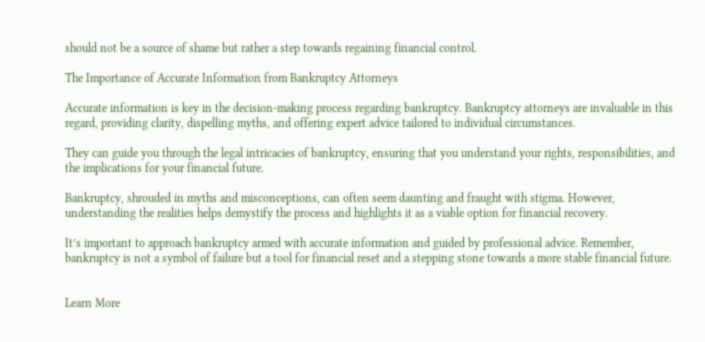should not be a source of shame but rather a step towards regaining financial control.

The Importance of Accurate Information from Bankruptcy Attorneys

Accurate information is key in the decision-making process regarding bankruptcy. Bankruptcy attorneys are invaluable in this regard, providing clarity, dispelling myths, and offering expert advice tailored to individual circumstances.

They can guide you through the legal intricacies of bankruptcy, ensuring that you understand your rights, responsibilities, and the implications for your financial future.

Bankruptcy, shrouded in myths and misconceptions, can often seem daunting and fraught with stigma. However, understanding the realities helps demystify the process and highlights it as a viable option for financial recovery.

It’s important to approach bankruptcy armed with accurate information and guided by professional advice. Remember, bankruptcy is not a symbol of failure but a tool for financial reset and a stepping stone towards a more stable financial future.


Learn More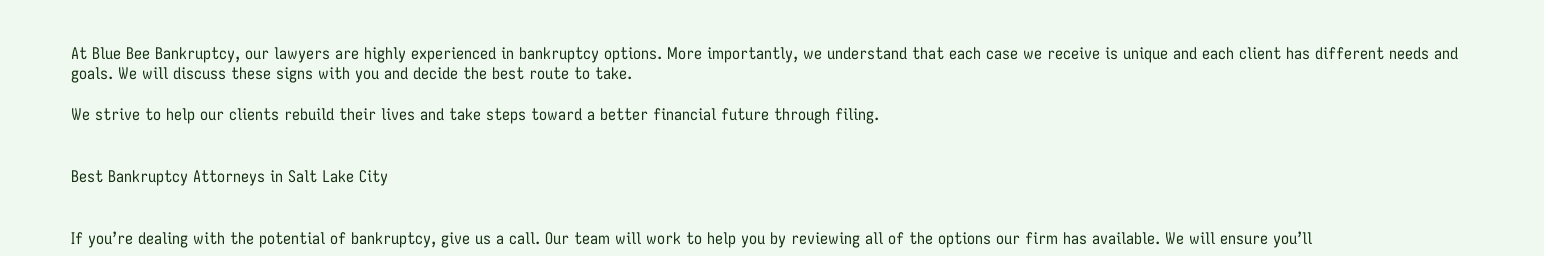At Blue Bee Bankruptcy, our lawyers are highly experienced in bankruptcy options. More importantly, we understand that each case we receive is unique and each client has different needs and goals. We will discuss these signs with you and decide the best route to take.

We strive to help our clients rebuild their lives and take steps toward a better financial future through filing.


Best Bankruptcy Attorneys in Salt Lake City


If you’re dealing with the potential of bankruptcy, give us a call. Our team will work to help you by reviewing all of the options our firm has available. We will ensure you’ll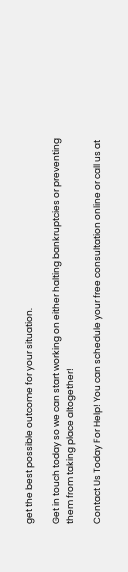get the best possible outcome for your situation.

Get in touch today so we can start working on either halting bankruptcies or preventing them from taking place altogether!

Contact Us Today For Help! You can schedule your free consultation online or call us at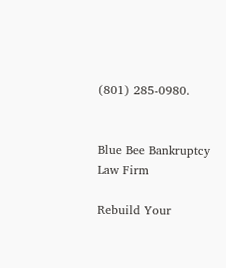(801) 285-0980.


Blue Bee Bankruptcy Law Firm

Rebuild Your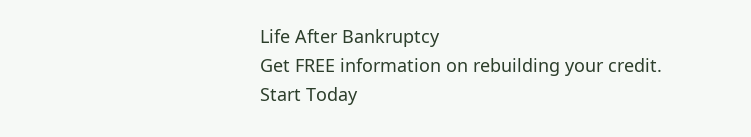Life After Bankruptcy
Get FREE information on rebuilding your credit.
Start Today